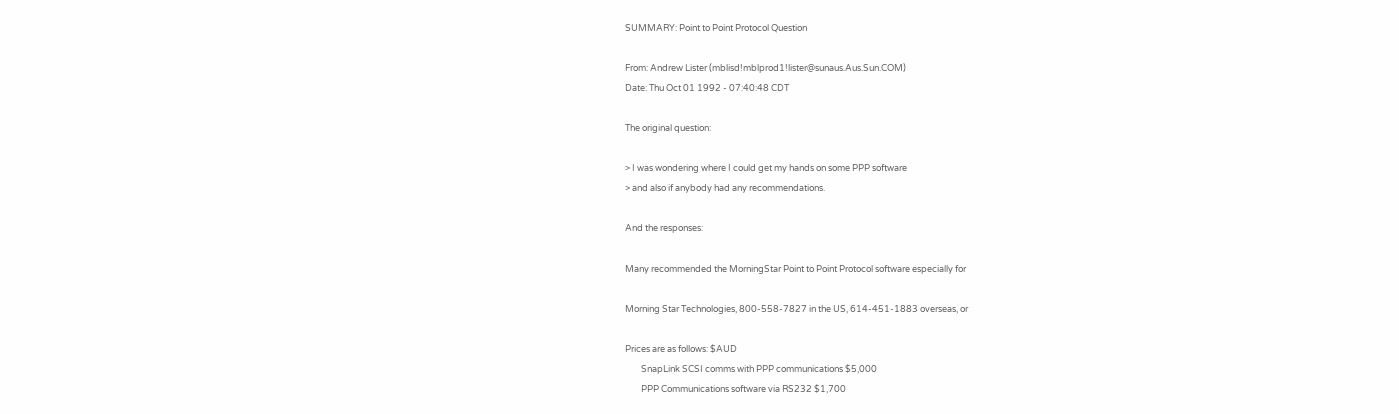SUMMARY: Point to Point Protocol Question

From: Andrew Lister (mblisd!mblprod1!lister@sunaus.Aus.Sun.COM)
Date: Thu Oct 01 1992 - 07:40:48 CDT

The original question:

> I was wondering where I could get my hands on some PPP software
> and also if anybody had any recommendations.

And the responses:

Many recommended the MorningStar Point to Point Protocol software especially for

Morning Star Technologies, 800-558-7827 in the US, 614-451-1883 overseas, or

Prices are as follows: $AUD
        SnapLink SCSI comms with PPP communications $5,000
        PPP Communications software via RS232 $1,700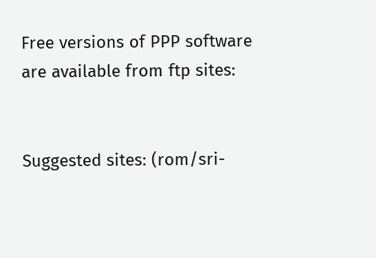Free versions of PPP software are available from ftp sites:


Suggested sites: (rom/sri-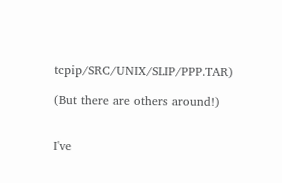tcpip/SRC/UNIX/SLIP/PPP.TAR)

(But there are others around!)


I've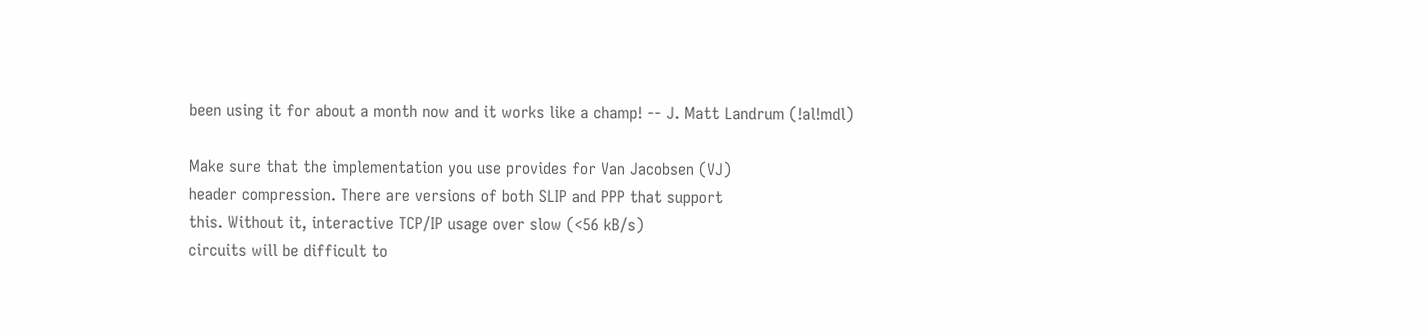been using it for about a month now and it works like a champ! -- J. Matt Landrum (!al!mdl)

Make sure that the implementation you use provides for Van Jacobsen (VJ)
header compression. There are versions of both SLIP and PPP that support
this. Without it, interactive TCP/IP usage over slow (<56 kB/s)
circuits will be difficult to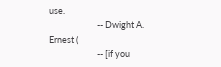use.
                        -- Dwight A. Ernest (
                        -- [if you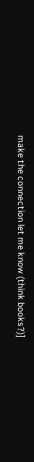make the connection let me know (think books?)]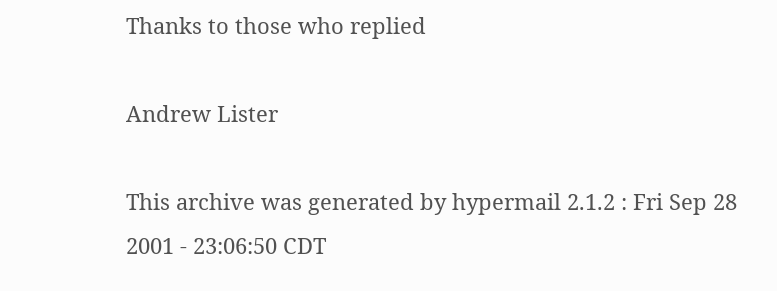Thanks to those who replied

Andrew Lister

This archive was generated by hypermail 2.1.2 : Fri Sep 28 2001 - 23:06:50 CDT